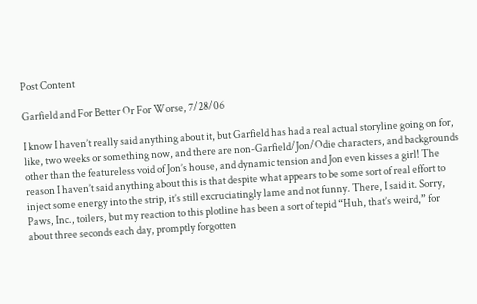Post Content

Garfield and For Better Or For Worse, 7/28/06

I know I haven’t really said anything about it, but Garfield has had a real actual storyline going on for, like, two weeks or something now, and there are non-Garfield/Jon/Odie characters, and backgrounds other than the featureless void of Jon’s house, and dynamic tension and Jon even kisses a girl! The reason I haven’t said anything about this is that despite what appears to be some sort of real effort to inject some energy into the strip, it’s still excruciatingly lame and not funny. There, I said it. Sorry, Paws, Inc., toilers, but my reaction to this plotline has been a sort of tepid “Huh, that’s weird,” for about three seconds each day, promptly forgotten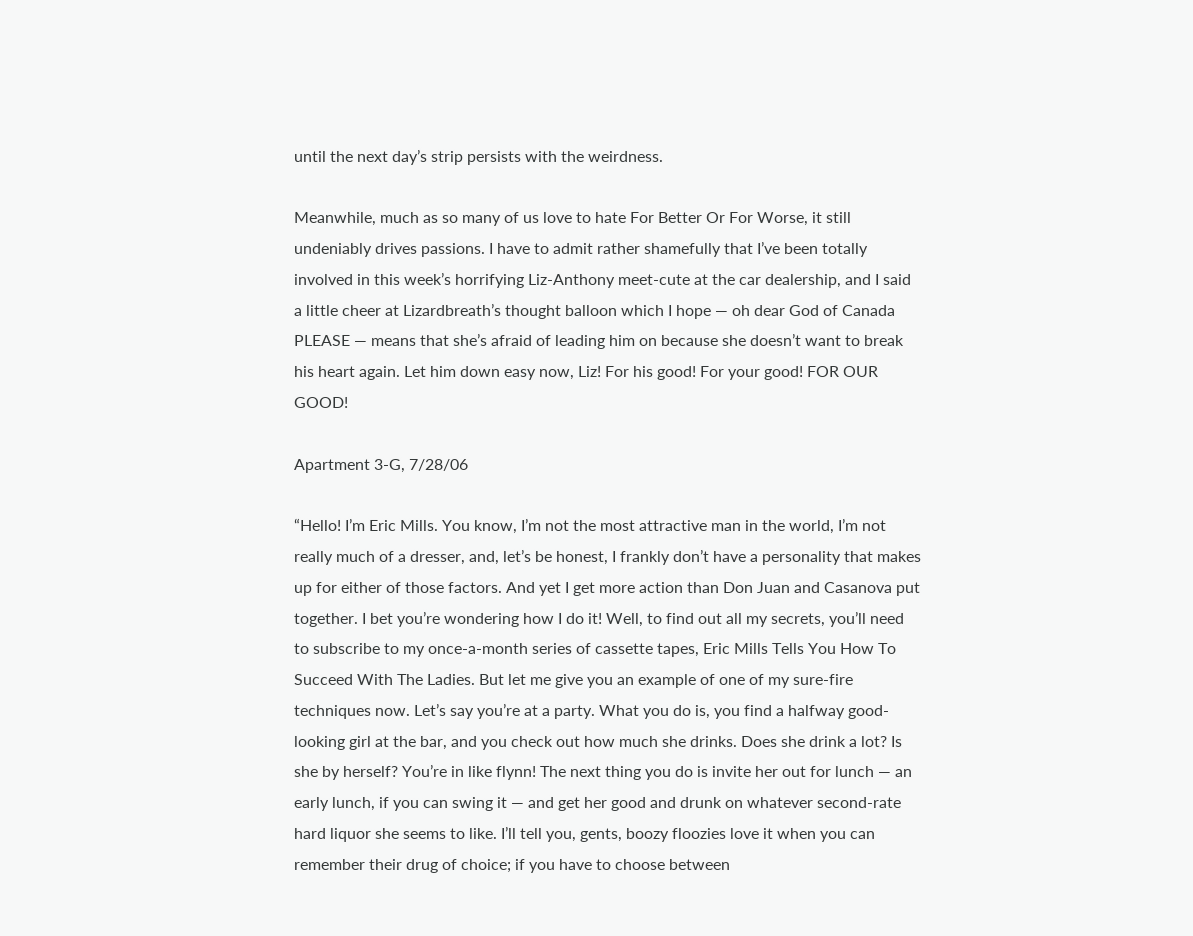until the next day’s strip persists with the weirdness.

Meanwhile, much as so many of us love to hate For Better Or For Worse, it still undeniably drives passions. I have to admit rather shamefully that I’ve been totally involved in this week’s horrifying Liz-Anthony meet-cute at the car dealership, and I said a little cheer at Lizardbreath’s thought balloon which I hope — oh dear God of Canada PLEASE — means that she’s afraid of leading him on because she doesn’t want to break his heart again. Let him down easy now, Liz! For his good! For your good! FOR OUR GOOD!

Apartment 3-G, 7/28/06

“Hello! I’m Eric Mills. You know, I’m not the most attractive man in the world, I’m not really much of a dresser, and, let’s be honest, I frankly don’t have a personality that makes up for either of those factors. And yet I get more action than Don Juan and Casanova put together. I bet you’re wondering how I do it! Well, to find out all my secrets, you’ll need to subscribe to my once-a-month series of cassette tapes, Eric Mills Tells You How To Succeed With The Ladies. But let me give you an example of one of my sure-fire techniques now. Let’s say you’re at a party. What you do is, you find a halfway good-looking girl at the bar, and you check out how much she drinks. Does she drink a lot? Is she by herself? You’re in like flynn! The next thing you do is invite her out for lunch — an early lunch, if you can swing it — and get her good and drunk on whatever second-rate hard liquor she seems to like. I’ll tell you, gents, boozy floozies love it when you can remember their drug of choice; if you have to choose between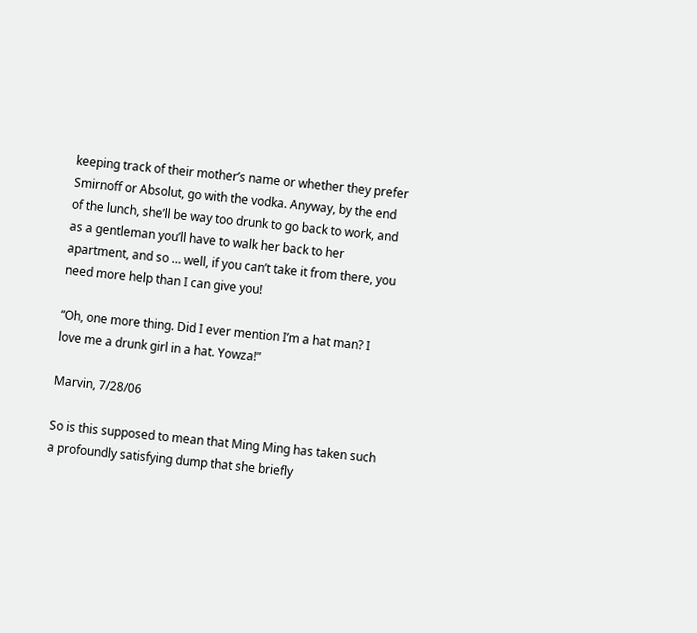keeping track of their mother’s name or whether they prefer Smirnoff or Absolut, go with the vodka. Anyway, by the end of the lunch, she’ll be way too drunk to go back to work, and as a gentleman you’ll have to walk her back to her apartment, and so … well, if you can’t take it from there, you need more help than I can give you!

“Oh, one more thing. Did I ever mention I’m a hat man? I love me a drunk girl in a hat. Yowza!”

Marvin, 7/28/06

So is this supposed to mean that Ming Ming has taken such a profoundly satisfying dump that she briefly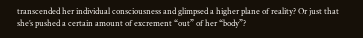transcended her individual consciousness and glimpsed a higher plane of reality? Or just that she’s pushed a certain amount of excrement “out” of her “body”?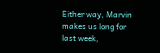Either way, Marvin makes us long for last week,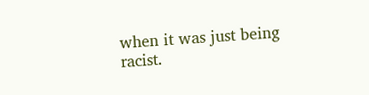when it was just being racist.